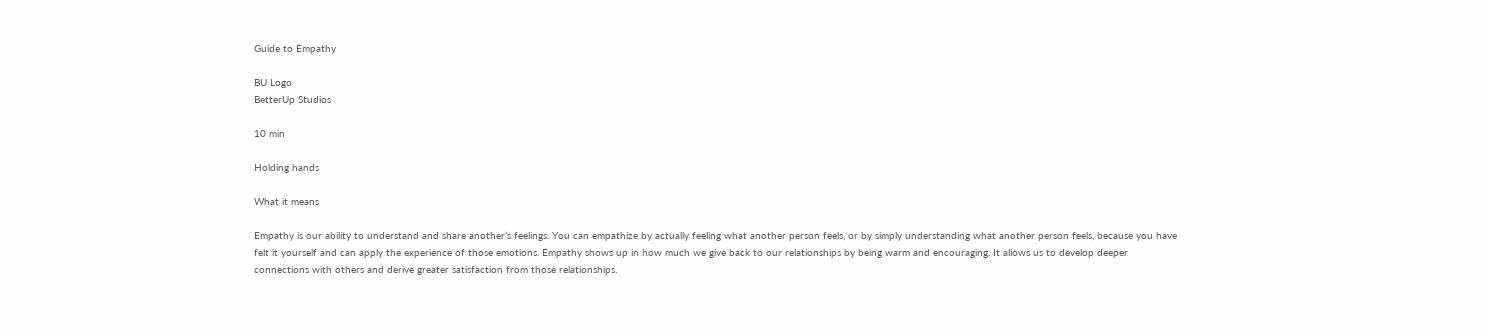Guide to Empathy

BU Logo
BetterUp Studios

10 min

Holding hands

What it means

Empathy is our ability to understand and share another’s feelings. You can empathize by actually feeling what another person feels, or by simply understanding what another person feels, because you have felt it yourself and can apply the experience of those emotions. Empathy shows up in how much we give back to our relationships by being warm and encouraging. It allows us to develop deeper connections with others and derive greater satisfaction from those relationships.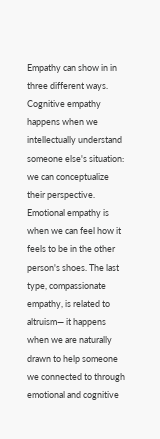Empathy can show in in three different ways. Cognitive empathy happens when we intellectually understand someone else's situation: we can conceptualize their perspective. Emotional empathy is when we can feel how it feels to be in the other person's shoes. The last type, compassionate empathy, is related to altruism— it happens when we are naturally drawn to help someone we connected to through emotional and cognitive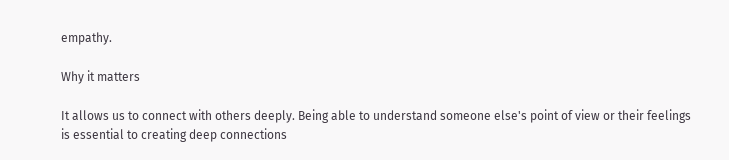empathy.

Why it matters

It allows us to connect with others deeply. Being able to understand someone else's point of view or their feelings is essential to creating deep connections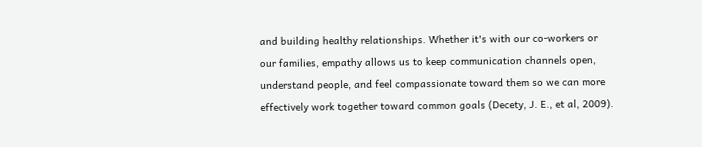and building healthy relationships. Whether it's with our co-workers or our families, empathy allows us to keep communication channels open, understand people, and feel compassionate toward them so we can more effectively work together toward common goals (Decety, J. E., et al, 2009).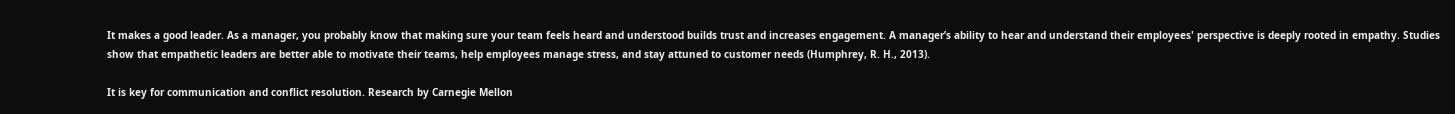It makes a good leader. As a manager, you probably know that making sure your team feels heard and understood builds trust and increases engagement. A manager’s ability to hear and understand their employees' perspective is deeply rooted in empathy. Studies show that empathetic leaders are better able to motivate their teams, help employees manage stress, and stay attuned to customer needs (Humphrey, R. H., 2013).

It is key for communication and conflict resolution. Research by Carnegie Mellon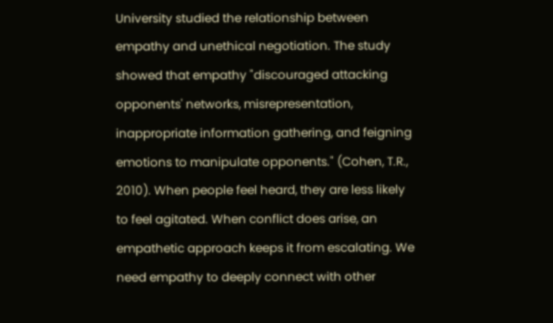University studied the relationship between empathy and unethical negotiation. The study showed that empathy "discouraged attacking opponents' networks, misrepresentation, inappropriate information gathering, and feigning emotions to manipulate opponents." (Cohen, T.R., 2010). When people feel heard, they are less likely to feel agitated. When conflict does arise, an empathetic approach keeps it from escalating. We need empathy to deeply connect with other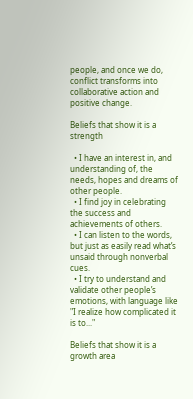people, and once we do, conflict transforms into collaborative action and positive change.

Beliefs that show it is a strength

  • I have an interest in, and understanding of, the needs, hopes and dreams of other people.
  • I find joy in celebrating the success and achievements of others.
  • I can listen to the words, but just as easily read what’s unsaid through nonverbal cues.
  • I try to understand and validate other people’s emotions, with language like "I realize how complicated it is to..."

Beliefs that show it is a growth area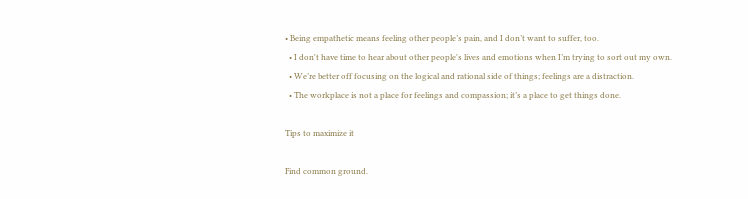• Being empathetic means feeling other people’s pain, and I don’t want to suffer, too.
  • I don't have time to hear about other people's lives and emotions when I’m trying to sort out my own.
  • We’re better off focusing on the logical and rational side of things; feelings are a distraction.
  • The workplace is not a place for feelings and compassion; it’s a place to get things done.

Tips to maximize it

Find common ground.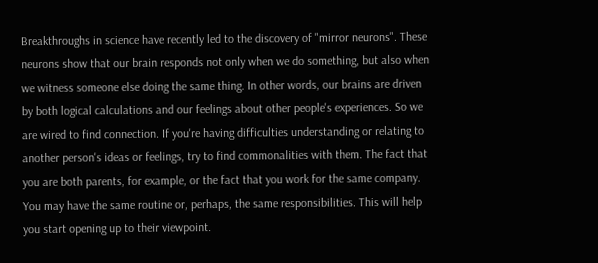Breakthroughs in science have recently led to the discovery of "mirror neurons". These neurons show that our brain responds not only when we do something, but also when we witness someone else doing the same thing. In other words, our brains are driven by both logical calculations and our feelings about other people's experiences. So we are wired to find connection. If you're having difficulties understanding or relating to another person's ideas or feelings, try to find commonalities with them. The fact that you are both parents, for example, or the fact that you work for the same company. You may have the same routine or, perhaps, the same responsibilities. This will help you start opening up to their viewpoint.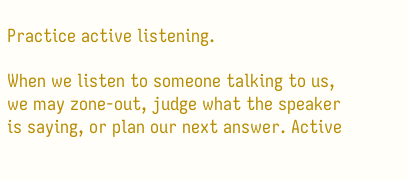Practice active listening.

When we listen to someone talking to us, we may zone-out, judge what the speaker is saying, or plan our next answer. Active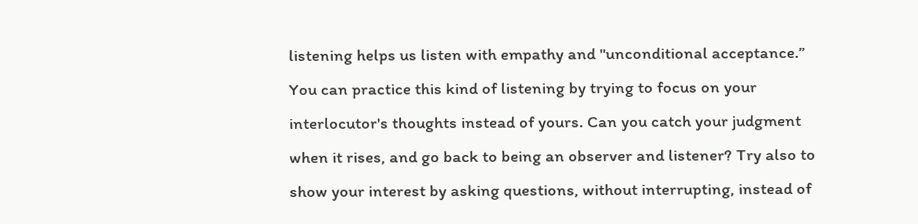listening helps us listen with empathy and "unconditional acceptance.” You can practice this kind of listening by trying to focus on your interlocutor's thoughts instead of yours. Can you catch your judgment when it rises, and go back to being an observer and listener? Try also to show your interest by asking questions, without interrupting, instead of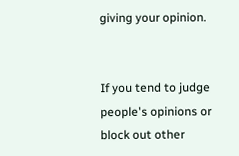giving your opinion.


If you tend to judge people's opinions or block out other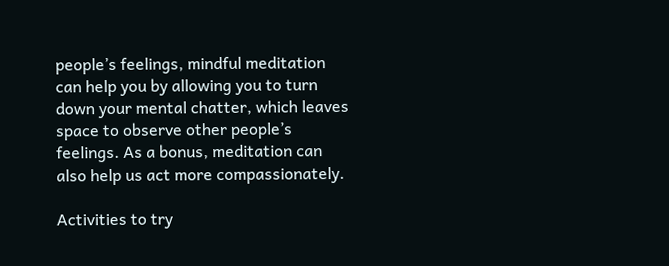people’s feelings, mindful meditation can help you by allowing you to turn down your mental chatter, which leaves space to observe other people’s feelings. As a bonus, meditation can also help us act more compassionately.

Activities to try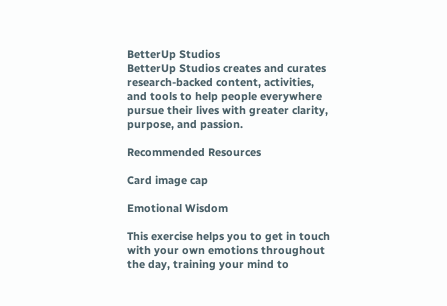BetterUp Studios
BetterUp Studios creates and curates research-backed content, activities, and tools to help people everywhere pursue their lives with greater clarity, purpose, and passion.

Recommended Resources

Card image cap

Emotional Wisdom

This exercise helps you to get in touch with your own emotions throughout the day, training your mind to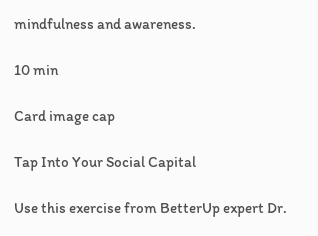mindfulness and awareness.

10 min

Card image cap

Tap Into Your Social Capital

Use this exercise from BetterUp expert Dr.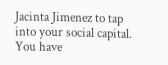Jacinta Jimenez to tap into your social capital. You have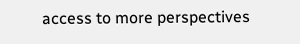access to more perspectives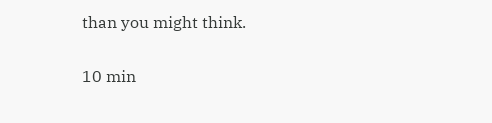than you might think.

10 min